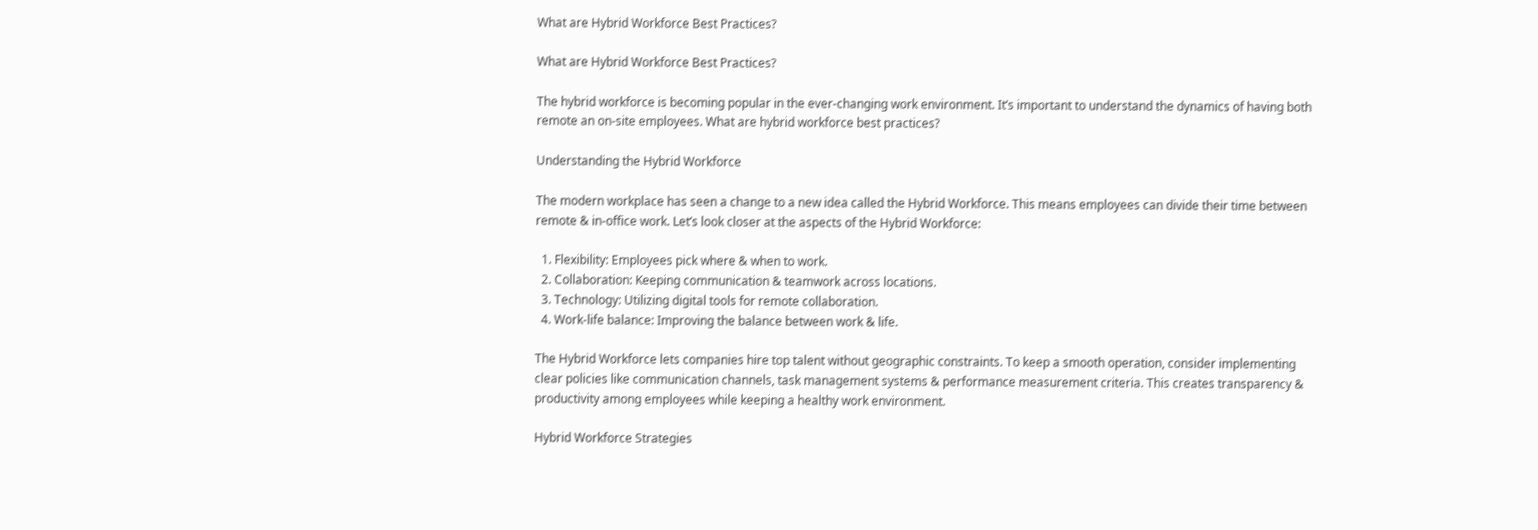What are Hybrid Workforce Best Practices?

What are Hybrid Workforce Best Practices?

The hybrid workforce is becoming popular in the ever-changing work environment. It’s important to understand the dynamics of having both remote an on-site employees. What are hybrid workforce best practices?

Understanding the Hybrid Workforce

The modern workplace has seen a change to a new idea called the Hybrid Workforce. This means employees can divide their time between remote & in-office work. Let’s look closer at the aspects of the Hybrid Workforce:

  1. Flexibility: Employees pick where & when to work.
  2. Collaboration: Keeping communication & teamwork across locations.
  3. Technology: Utilizing digital tools for remote collaboration.
  4. Work-life balance: Improving the balance between work & life.

The Hybrid Workforce lets companies hire top talent without geographic constraints. To keep a smooth operation, consider implementing clear policies like communication channels, task management systems & performance measurement criteria. This creates transparency & productivity among employees while keeping a healthy work environment.

Hybrid Workforce Strategies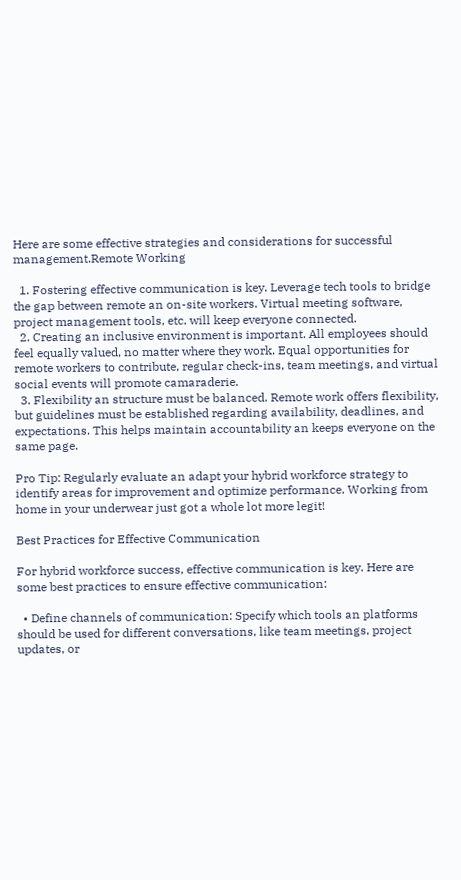Here are some effective strategies and considerations for successful management.Remote Working

  1. Fostering effective communication is key. Leverage tech tools to bridge the gap between remote an on-site workers. Virtual meeting software, project management tools, etc. will keep everyone connected.
  2. Creating an inclusive environment is important. All employees should feel equally valued, no matter where they work. Equal opportunities for remote workers to contribute, regular check-ins, team meetings, and virtual social events will promote camaraderie.
  3. Flexibility an structure must be balanced. Remote work offers flexibility, but guidelines must be established regarding availability, deadlines, and expectations. This helps maintain accountability an keeps everyone on the same page.

Pro Tip: Regularly evaluate an adapt your hybrid workforce strategy to identify areas for improvement and optimize performance. Working from home in your underwear just got a whole lot more legit!

Best Practices for Effective Communication

For hybrid workforce success, effective communication is key. Here are some best practices to ensure effective communication:

  • Define channels of communication: Specify which tools an platforms should be used for different conversations, like team meetings, project updates, or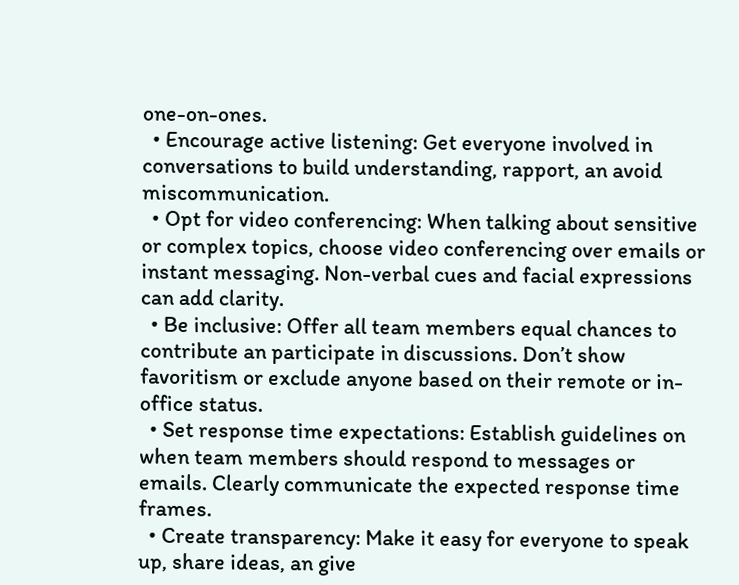one-on-ones.
  • Encourage active listening: Get everyone involved in conversations to build understanding, rapport, an avoid miscommunication.
  • Opt for video conferencing: When talking about sensitive or complex topics, choose video conferencing over emails or instant messaging. Non-verbal cues and facial expressions can add clarity.
  • Be inclusive: Offer all team members equal chances to contribute an participate in discussions. Don’t show favoritism or exclude anyone based on their remote or in-office status.
  • Set response time expectations: Establish guidelines on when team members should respond to messages or emails. Clearly communicate the expected response time frames.
  • Create transparency: Make it easy for everyone to speak up, share ideas, an give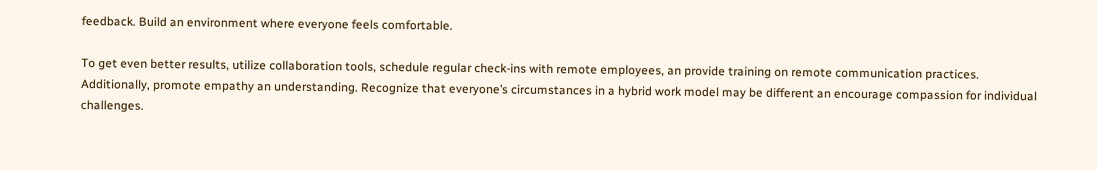feedback. Build an environment where everyone feels comfortable.

To get even better results, utilize collaboration tools, schedule regular check-ins with remote employees, an provide training on remote communication practices. Additionally, promote empathy an understanding. Recognize that everyone’s circumstances in a hybrid work model may be different an encourage compassion for individual challenges.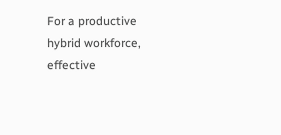For a productive hybrid workforce, effective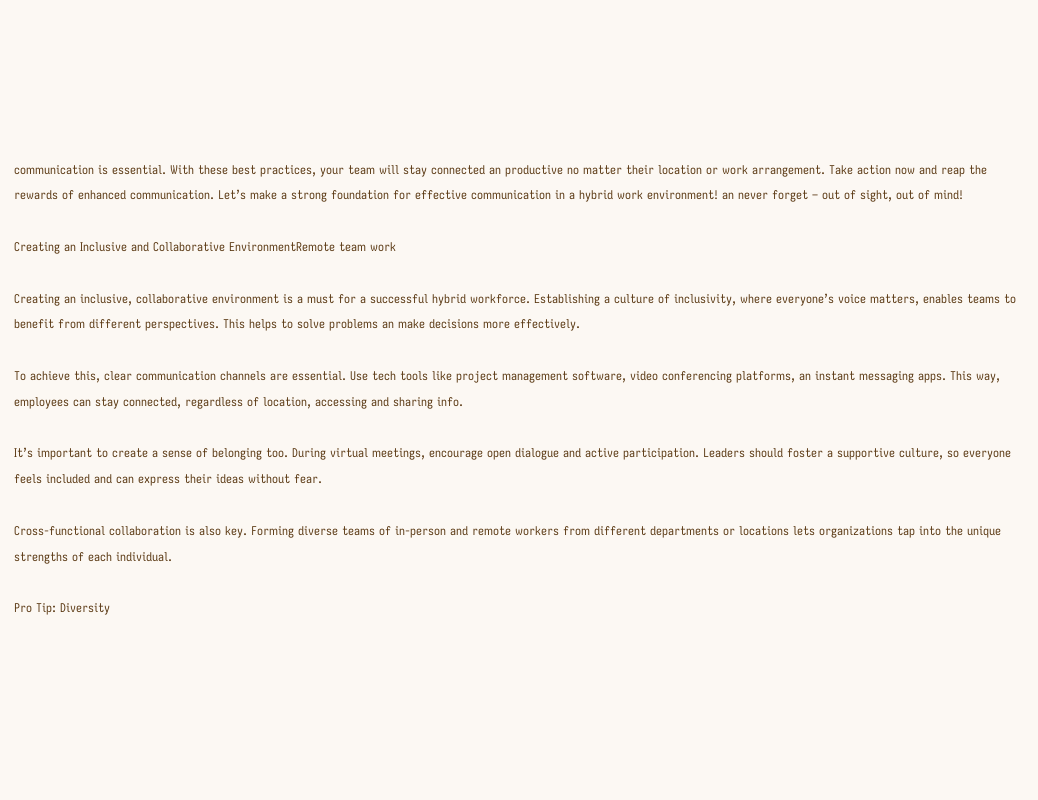communication is essential. With these best practices, your team will stay connected an productive no matter their location or work arrangement. Take action now and reap the rewards of enhanced communication. Let’s make a strong foundation for effective communication in a hybrid work environment! an never forget – out of sight, out of mind!

Creating an Inclusive and Collaborative EnvironmentRemote team work

Creating an inclusive, collaborative environment is a must for a successful hybrid workforce. Establishing a culture of inclusivity, where everyone’s voice matters, enables teams to benefit from different perspectives. This helps to solve problems an make decisions more effectively.

To achieve this, clear communication channels are essential. Use tech tools like project management software, video conferencing platforms, an instant messaging apps. This way, employees can stay connected, regardless of location, accessing and sharing info.

It’s important to create a sense of belonging too. During virtual meetings, encourage open dialogue and active participation. Leaders should foster a supportive culture, so everyone feels included and can express their ideas without fear.

Cross-functional collaboration is also key. Forming diverse teams of in-person and remote workers from different departments or locations lets organizations tap into the unique strengths of each individual.

Pro Tip: Diversity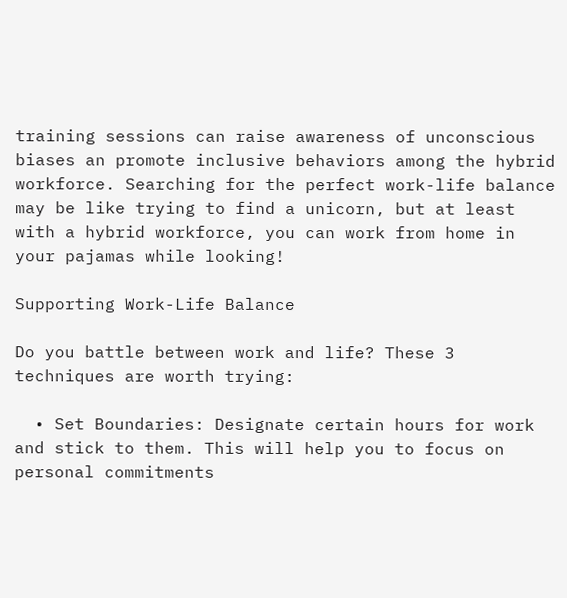training sessions can raise awareness of unconscious biases an promote inclusive behaviors among the hybrid workforce. Searching for the perfect work-life balance may be like trying to find a unicorn, but at least with a hybrid workforce, you can work from home in your pajamas while looking!

Supporting Work-Life Balance

Do you battle between work and life? These 3 techniques are worth trying:

  • Set Boundaries: Designate certain hours for work and stick to them. This will help you to focus on personal commitments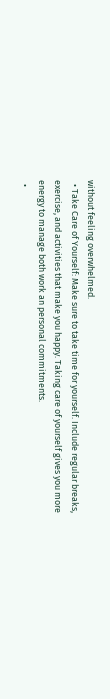without feeling overwhelmed.
  • Take Care of Yourself: Make sure to take time for yourself. Include regular breaks, exercise, and activities that make you happy. Taking care of yourself gives you more energy to manage both work an personal commitments.
  •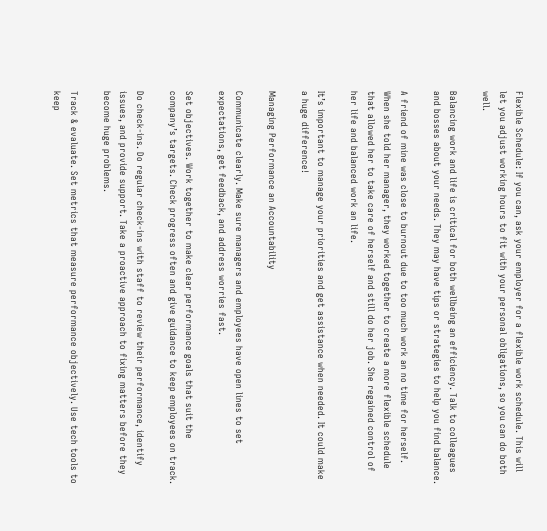Flexible Schedule: If you can, ask your employer for a flexible work schedule. This will let you adjust working hours to fit with your personal obligations, so you can do both well.

Balancing work and life is critical for both wellbeing an efficiency. Talk to colleagues and bosses about your needs. They may have tips or strategies to help you find balance.

A friend of mine was close to burnout due to too much work an no time for herself. When she told her manager, they worked together to create a more flexible schedule that allowed her to take care of herself and still do her job. She regained control of her life and balanced work an life.

It’s important to manage your priorities and get assistance when needed. It could make a huge difference!

Managing Performance an Accountability

Communicate clearly. Make sure managers and employees have open lines to set expectations, get feedback, and address worries fast.

Set objectives. Work together to make clear performance goals that suit the company’s targets. Check progress often and give guidance to keep employees on track.

Do check-ins. Do regular check-ins with staff to review their performance, identify issues, and provide support. Take a proactive approach to fixing matters before they become huge problems.

Track & evaluate. Set metrics that measure performance objectively. Use tech tools to keep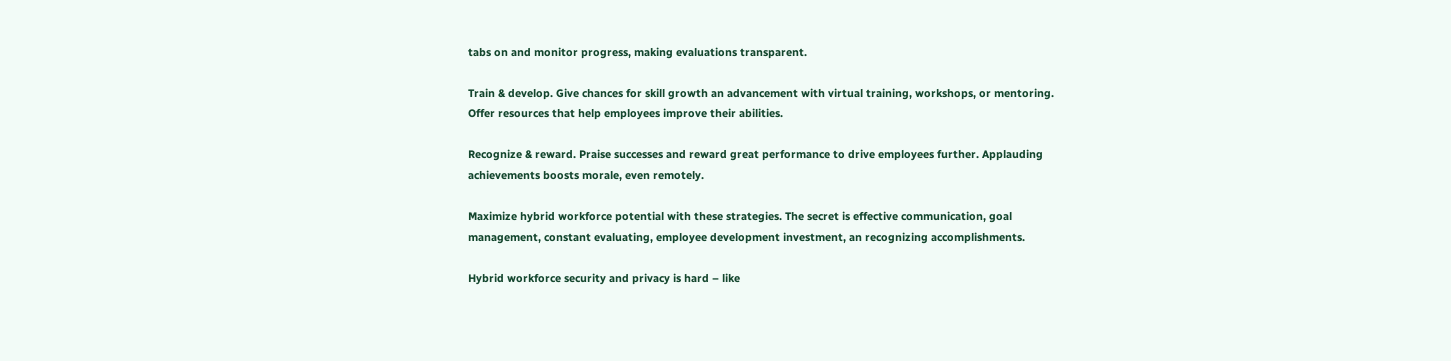tabs on and monitor progress, making evaluations transparent.

Train & develop. Give chances for skill growth an advancement with virtual training, workshops, or mentoring. Offer resources that help employees improve their abilities.

Recognize & reward. Praise successes and reward great performance to drive employees further. Applauding achievements boosts morale, even remotely.

Maximize hybrid workforce potential with these strategies. The secret is effective communication, goal management, constant evaluating, employee development investment, an recognizing accomplishments.

Hybrid workforce security and privacy is hard – like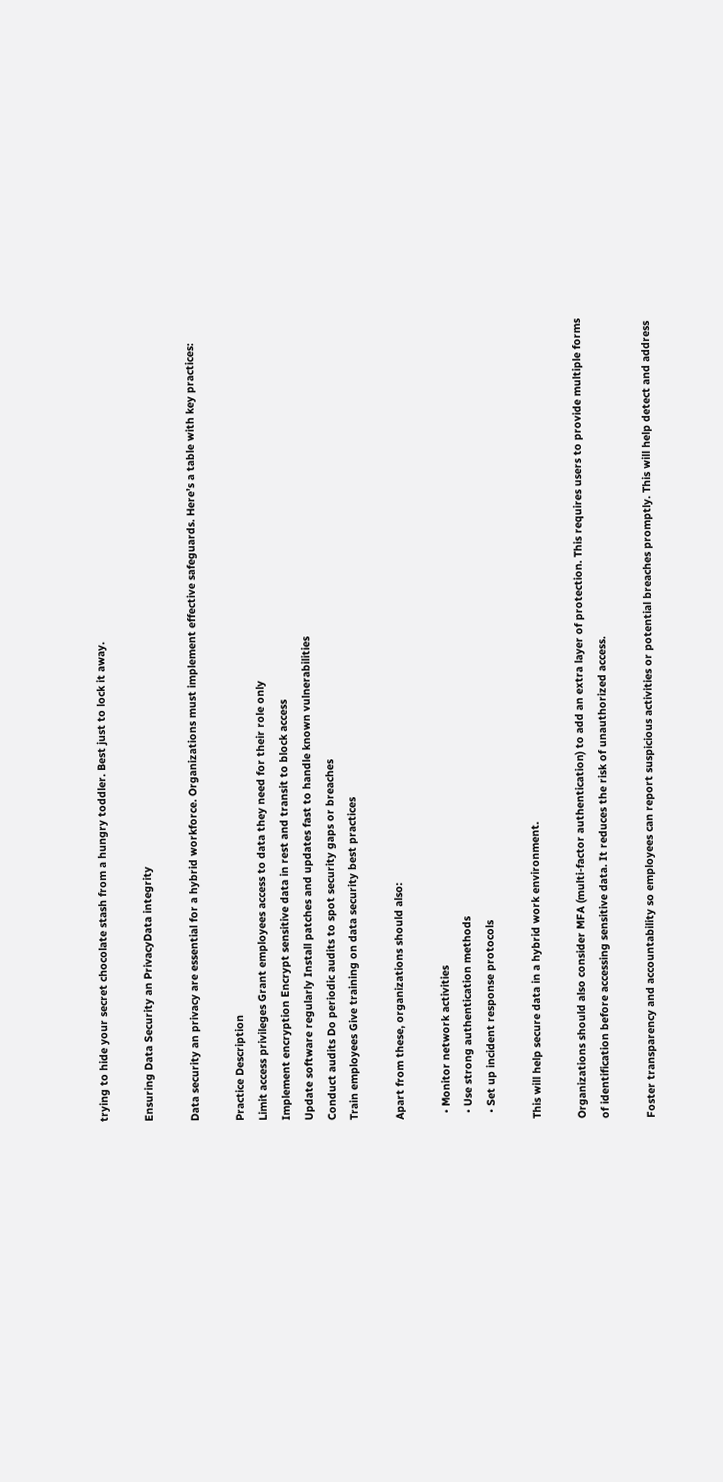trying to hide your secret chocolate stash from a hungry toddler. Best just to lock it away.

Ensuring Data Security an PrivacyData integrity

Data security an privacy are essential for a hybrid workforce. Organizations must implement effective safeguards. Here’s a table with key practices:

Practice Description
Limit access privileges Grant employees access to data they need for their role only
Implement encryption Encrypt sensitive data in rest and transit to block access
Update software regularly Install patches and updates fast to handle known vulnerabilities
Conduct audits Do periodic audits to spot security gaps or breaches
Train employees Give training on data security best practices

Apart from these, organizations should also:

  • Monitor network activities
  • Use strong authentication methods
  • Set up incident response protocols

This will help secure data in a hybrid work environment.

Organizations should also consider MFA (multi-factor authentication) to add an extra layer of protection. This requires users to provide multiple forms of identification before accessing sensitive data. It reduces the risk of unauthorized access.

Foster transparency and accountability so employees can report suspicious activities or potential breaches promptly. This will help detect and address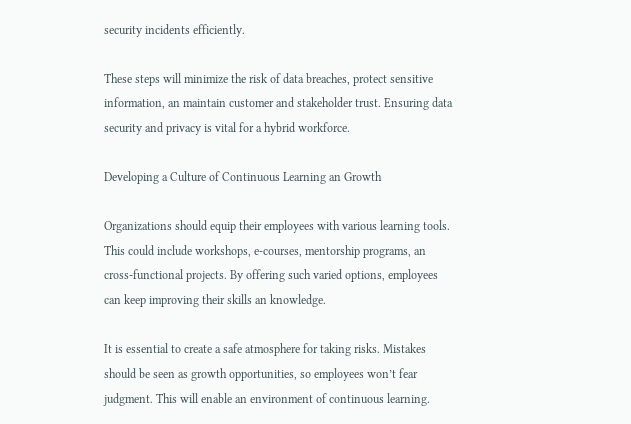security incidents efficiently.

These steps will minimize the risk of data breaches, protect sensitive information, an maintain customer and stakeholder trust. Ensuring data security and privacy is vital for a hybrid workforce.

Developing a Culture of Continuous Learning an Growth

Organizations should equip their employees with various learning tools. This could include workshops, e-courses, mentorship programs, an cross-functional projects. By offering such varied options, employees can keep improving their skills an knowledge.

It is essential to create a safe atmosphere for taking risks. Mistakes should be seen as growth opportunities, so employees won’t fear judgment. This will enable an environment of continuous learning.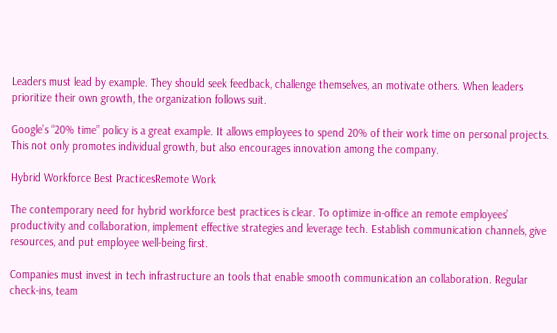Leaders must lead by example. They should seek feedback, challenge themselves, an motivate others. When leaders prioritize their own growth, the organization follows suit.

Google’s “20% time” policy is a great example. It allows employees to spend 20% of their work time on personal projects. This not only promotes individual growth, but also encourages innovation among the company.

Hybrid Workforce Best PracticesRemote Work

The contemporary need for hybrid workforce best practices is clear. To optimize in-office an remote employees’ productivity and collaboration, implement effective strategies and leverage tech. Establish communication channels, give resources, and put employee well-being first.

Companies must invest in tech infrastructure an tools that enable smooth communication an collaboration. Regular check-ins, team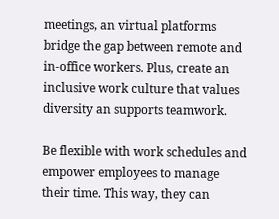meetings, an virtual platforms bridge the gap between remote and in-office workers. Plus, create an inclusive work culture that values diversity an supports teamwork.

Be flexible with work schedules and empower employees to manage their time. This way, they can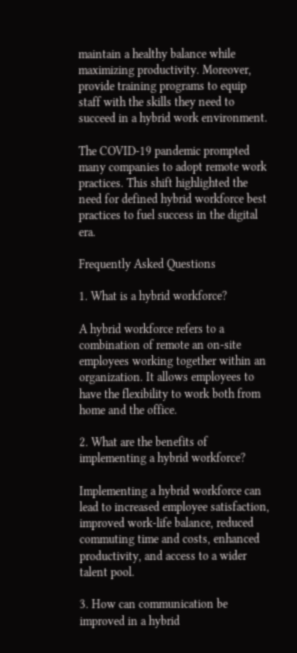maintain a healthy balance while maximizing productivity. Moreover, provide training programs to equip staff with the skills they need to succeed in a hybrid work environment.

The COVID-19 pandemic prompted many companies to adopt remote work practices. This shift highlighted the need for defined hybrid workforce best practices to fuel success in the digital era.

Frequently Asked Questions

1. What is a hybrid workforce?

A hybrid workforce refers to a combination of remote an on-site employees working together within an organization. It allows employees to have the flexibility to work both from home and the office.

2. What are the benefits of implementing a hybrid workforce?

Implementing a hybrid workforce can lead to increased employee satisfaction, improved work-life balance, reduced commuting time and costs, enhanced productivity, and access to a wider talent pool.

3. How can communication be improved in a hybrid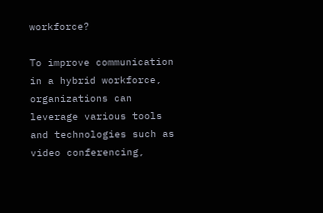workforce?

To improve communication in a hybrid workforce, organizations can leverage various tools and technologies such as video conferencing,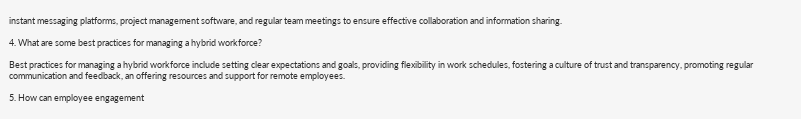instant messaging platforms, project management software, and regular team meetings to ensure effective collaboration and information sharing.

4. What are some best practices for managing a hybrid workforce?

Best practices for managing a hybrid workforce include setting clear expectations and goals, providing flexibility in work schedules, fostering a culture of trust and transparency, promoting regular communication and feedback, an offering resources and support for remote employees.

5. How can employee engagement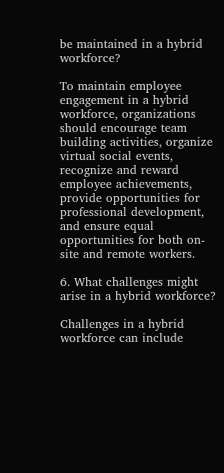be maintained in a hybrid workforce?

To maintain employee engagement in a hybrid workforce, organizations should encourage team building activities, organize virtual social events, recognize and reward employee achievements, provide opportunities for professional development, and ensure equal opportunities for both on-site and remote workers.

6. What challenges might arise in a hybrid workforce?

Challenges in a hybrid workforce can include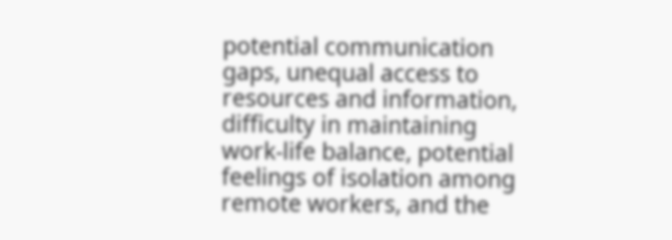potential communication gaps, unequal access to resources and information, difficulty in maintaining work-life balance, potential feelings of isolation among remote workers, and the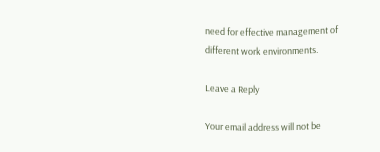need for effective management of different work environments.

Leave a Reply

Your email address will not be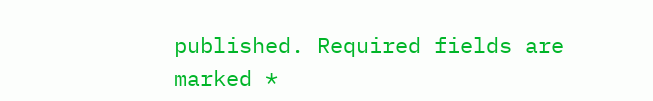published. Required fields are marked *